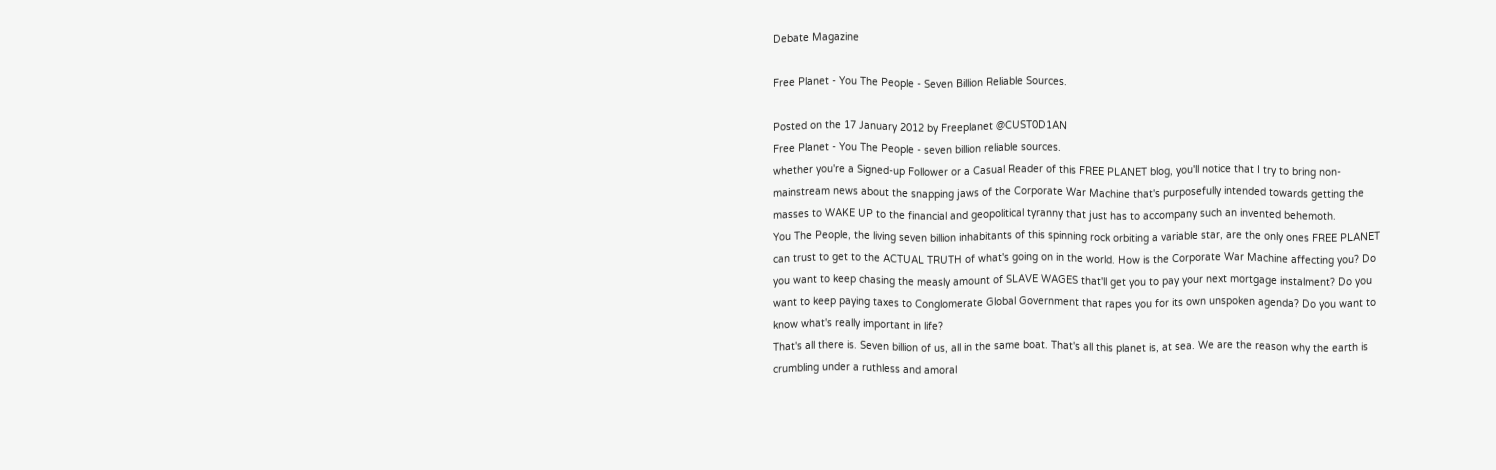Debate Magazine

Free Planet - You The People - Seven Billion Reliable Sources.

Posted on the 17 January 2012 by Freeplanet @CUST0D1AN
Free Planet - You The People - seven billion reliable sources.
whether you're a Signed-up Follower or a Casual Reader of this FREE PLANET blog, you'll notice that I try to bring non-mainstream news about the snapping jaws of the Corporate War Machine that's purposefully intended towards getting the masses to WAKE UP to the financial and geopolitical tyranny that just has to accompany such an invented behemoth.
You The People, the living seven billion inhabitants of this spinning rock orbiting a variable star, are the only ones FREE PLANET can trust to get to the ACTUAL TRUTH of what's going on in the world. How is the Corporate War Machine affecting you? Do you want to keep chasing the measly amount of SLAVE WAGES that'll get you to pay your next mortgage instalment? Do you want to keep paying taxes to Conglomerate Global Government that rapes you for its own unspoken agenda? Do you want to know what's really important in life?
That's all there is. Seven billion of us, all in the same boat. That's all this planet is, at sea. We are the reason why the earth is crumbling under a ruthless and amoral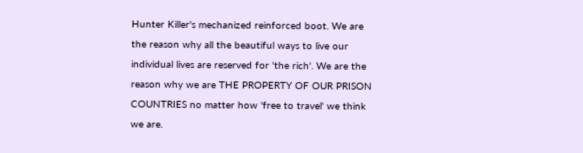Hunter Killer's mechanized reinforced boot. We are the reason why all the beautiful ways to live our individual lives are reserved for 'the rich'. We are the reason why we are THE PROPERTY OF OUR PRISON COUNTRIES no matter how 'free to travel' we think we are.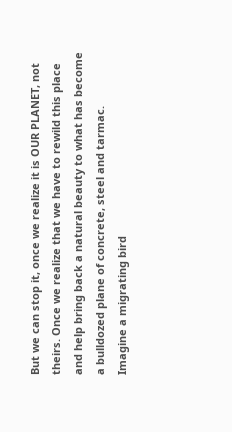But we can stop it, once we realize it is OUR PLANET, not theirs. Once we realize that we have to rewild this place and help bring back a natural beauty to what has become a bulldozed plane of concrete, steel and tarmac.
Imagine a migrating bird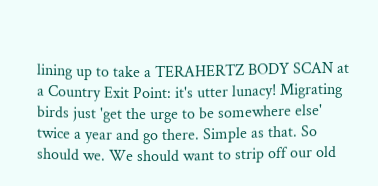lining up to take a TERAHERTZ BODY SCAN at a Country Exit Point: it's utter lunacy! Migrating birds just 'get the urge to be somewhere else' twice a year and go there. Simple as that. So should we. We should want to strip off our old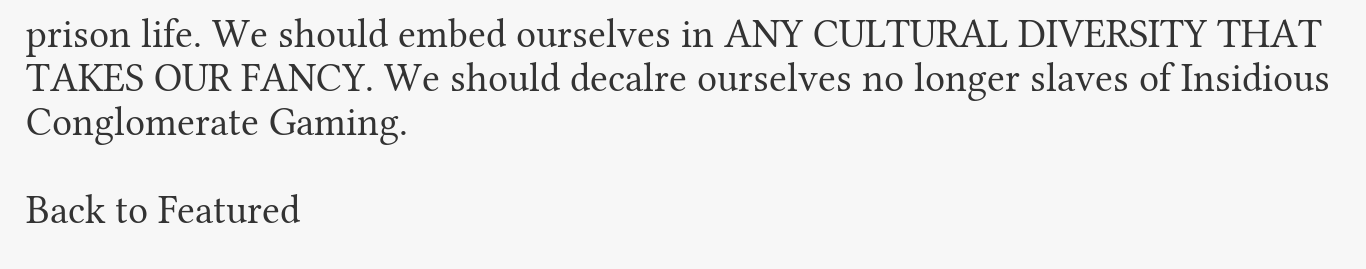prison life. We should embed ourselves in ANY CULTURAL DIVERSITY THAT TAKES OUR FANCY. We should decalre ourselves no longer slaves of Insidious Conglomerate Gaming.

Back to Featured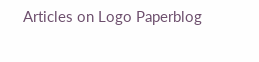Articles on Logo Paperblog